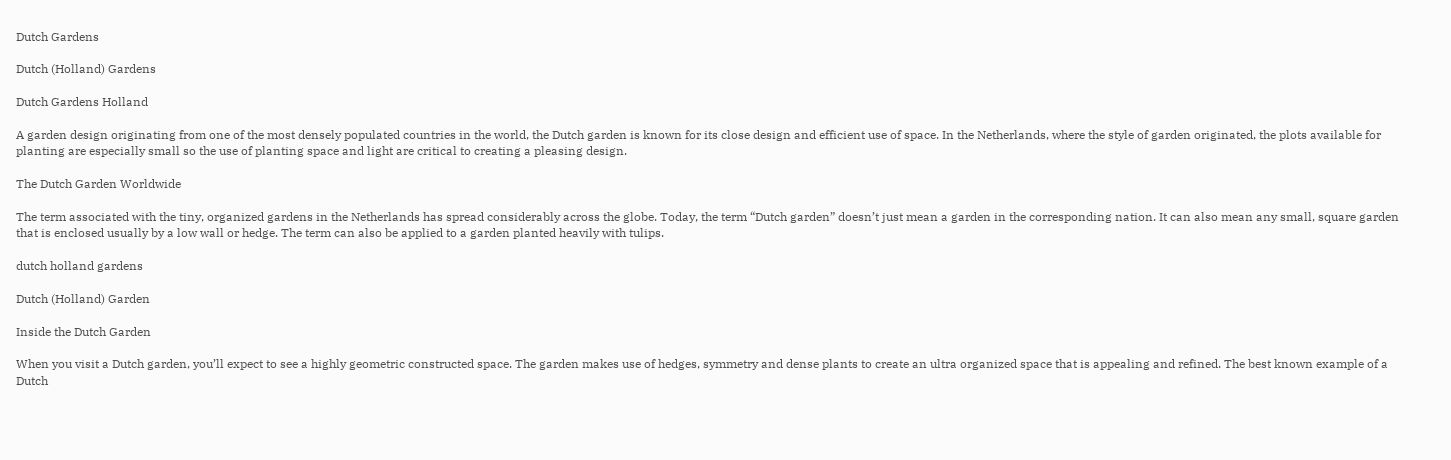Dutch Gardens

Dutch (Holland) Gardens

Dutch Gardens Holland

A garden design originating from one of the most densely populated countries in the world, the Dutch garden is known for its close design and efficient use of space. In the Netherlands, where the style of garden originated, the plots available for planting are especially small so the use of planting space and light are critical to creating a pleasing design.

The Dutch Garden Worldwide

The term associated with the tiny, organized gardens in the Netherlands has spread considerably across the globe. Today, the term “Dutch garden” doesn’t just mean a garden in the corresponding nation. It can also mean any small, square garden that is enclosed usually by a low wall or hedge. The term can also be applied to a garden planted heavily with tulips.

dutch holland gardens

Dutch (Holland) Garden

Inside the Dutch Garden

When you visit a Dutch garden, you’ll expect to see a highly geometric constructed space. The garden makes use of hedges, symmetry and dense plants to create an ultra organized space that is appealing and refined. The best known example of a Dutch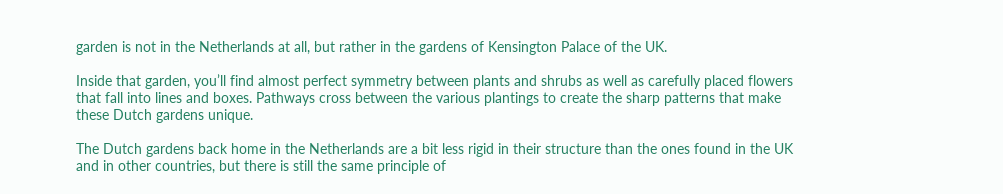garden is not in the Netherlands at all, but rather in the gardens of Kensington Palace of the UK.

Inside that garden, you’ll find almost perfect symmetry between plants and shrubs as well as carefully placed flowers that fall into lines and boxes. Pathways cross between the various plantings to create the sharp patterns that make these Dutch gardens unique.

The Dutch gardens back home in the Netherlands are a bit less rigid in their structure than the ones found in the UK and in other countries, but there is still the same principle of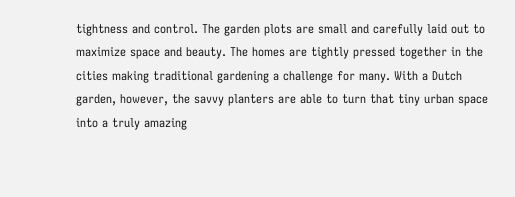tightness and control. The garden plots are small and carefully laid out to maximize space and beauty. The homes are tightly pressed together in the cities making traditional gardening a challenge for many. With a Dutch garden, however, the savvy planters are able to turn that tiny urban space into a truly amazing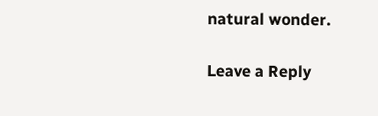natural wonder.

Leave a Reply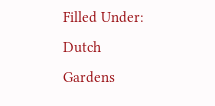Filled Under: Dutch Gardens